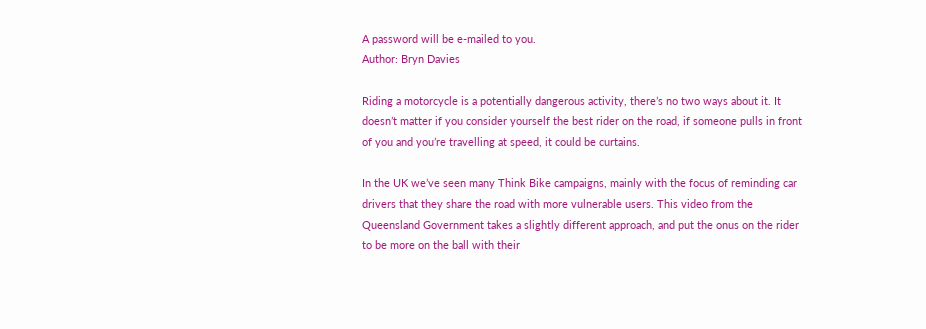A password will be e-mailed to you.
Author: Bryn Davies

Riding a motorcycle is a potentially dangerous activity, there’s no two ways about it. It doesn’t matter if you consider yourself the best rider on the road, if someone pulls in front of you and you’re travelling at speed, it could be curtains.

In the UK we’ve seen many Think Bike campaigns, mainly with the focus of reminding car drivers that they share the road with more vulnerable users. This video from the Queensland Government takes a slightly different approach, and put the onus on the rider to be more on the ball with their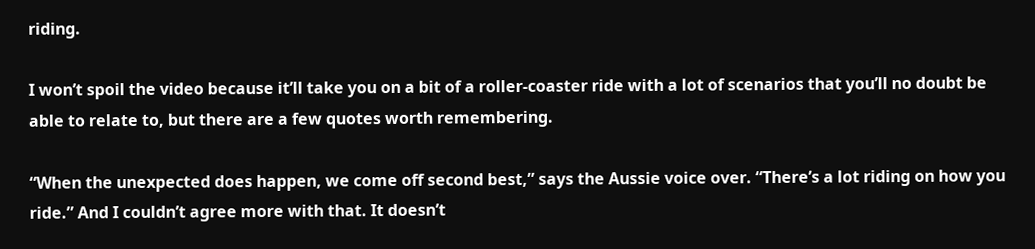riding.

I won’t spoil the video because it’ll take you on a bit of a roller-coaster ride with a lot of scenarios that you’ll no doubt be able to relate to, but there are a few quotes worth remembering.

“When the unexpected does happen, we come off second best,” says the Aussie voice over. “There’s a lot riding on how you ride.” And I couldn’t agree more with that. It doesn’t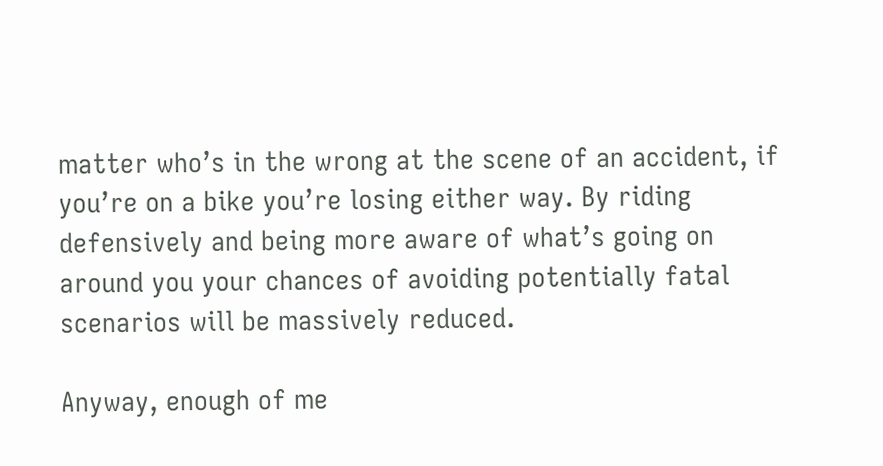matter who’s in the wrong at the scene of an accident, if you’re on a bike you’re losing either way. By riding defensively and being more aware of what’s going on around you your chances of avoiding potentially fatal scenarios will be massively reduced.

Anyway, enough of me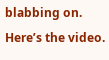blabbing on. Here’s the video.